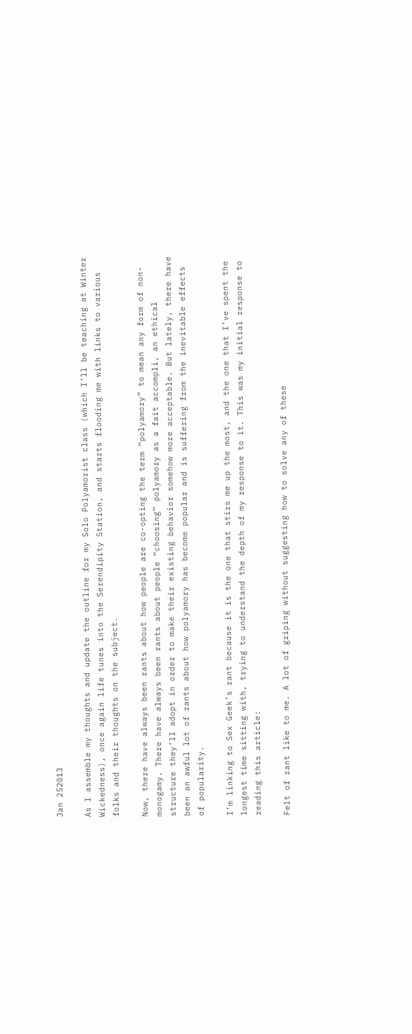Jan 252013

As I assemble my thoughts and update the outline for my Solo Polyamorist class (which I’ll be teaching at Winter Wickedness), once again life tunes into the Serendipity Station, and starts flooding me with links to various folks and their thoughts on the subject.

Now, there have always been rants about how people are co-opting the term “polyamory” to mean any form of non-monogamy. There have always been rants about people “choosing” polyamory as a fait accompli, an ethical structure they’ll adopt in order to make their existing behavior somehow more acceptable. But lately, there have been an awful lot of rants about how polyamory has become popular and is suffering from the inevitable effects of popularity.

I’m linking to Sex Geek’s rant because it is the one that stirs me up the most, and the one that I’ve spent the longest time sitting with, trying to understand the depth of my response to it. This was my initial response to reading this article:

Felt of rant like to me. A lot of griping without suggesting how to solve any of these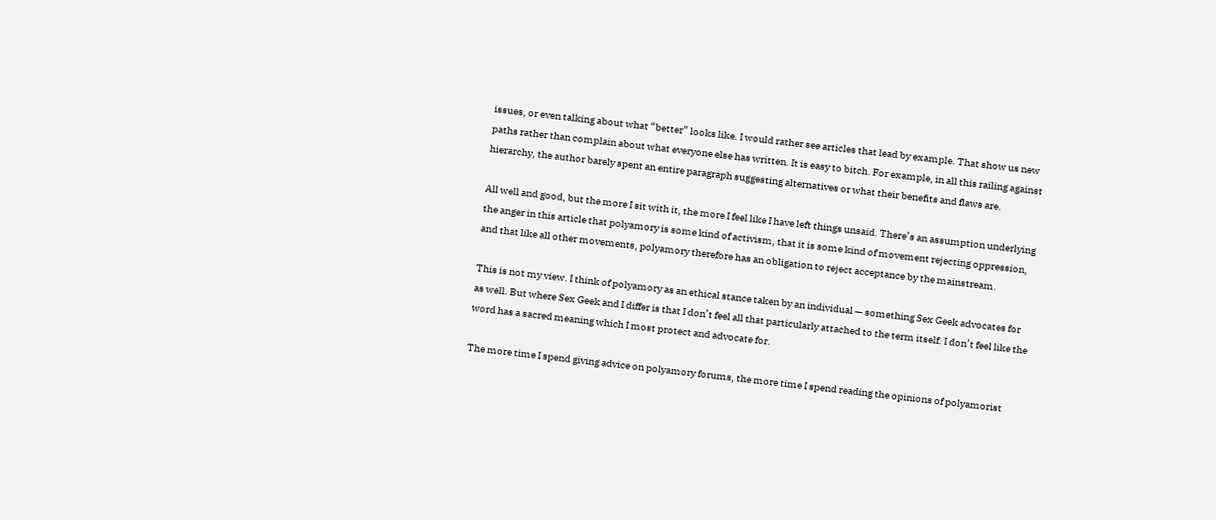issues, or even talking about what “better” looks like. I would rather see articles that lead by example. That show us new paths rather than complain about what everyone else has written. It is easy to bitch. For example, in all this railing against hierarchy, the author barely spent an entire paragraph suggesting alternatives or what their benefits and flaws are.

All well and good, but the more I sit with it, the more I feel like I have left things unsaid. There’s an assumption underlying the anger in this article that polyamory is some kind of activism, that it is some kind of movement rejecting oppression, and that like all other movements, polyamory therefore has an obligation to reject acceptance by the mainstream.

This is not my view. I think of polyamory as an ethical stance taken by an individual — something Sex Geek advocates for as well. But where Sex Geek and I differ is that I don’t feel all that particularly attached to the term itself. I don’t feel like the word has a sacred meaning which I most protect and advocate for.

The more time I spend giving advice on polyamory forums, the more time I spend reading the opinions of polyamorist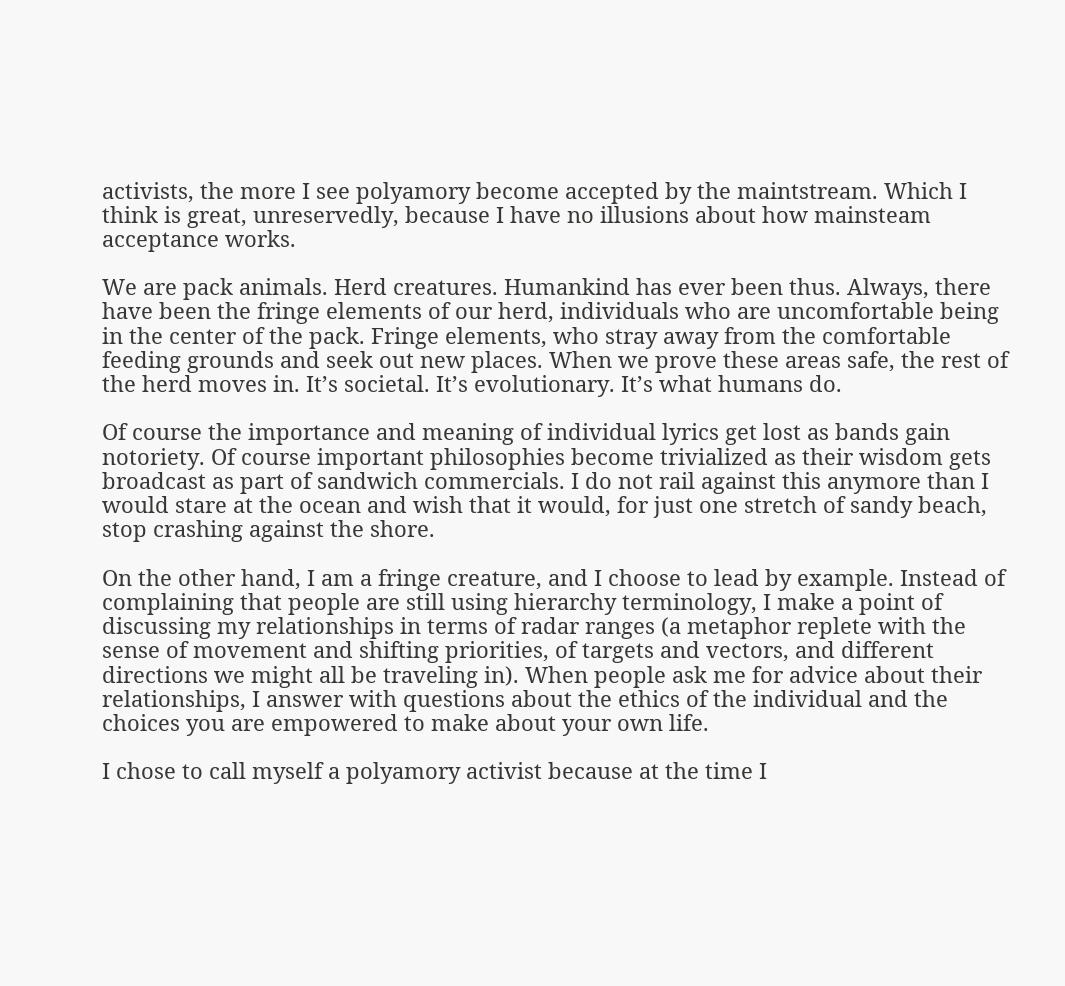activists, the more I see polyamory become accepted by the maintstream. Which I think is great, unreservedly, because I have no illusions about how mainsteam acceptance works.

We are pack animals. Herd creatures. Humankind has ever been thus. Always, there have been the fringe elements of our herd, individuals who are uncomfortable being in the center of the pack. Fringe elements, who stray away from the comfortable feeding grounds and seek out new places. When we prove these areas safe, the rest of the herd moves in. It’s societal. It’s evolutionary. It’s what humans do.

Of course the importance and meaning of individual lyrics get lost as bands gain notoriety. Of course important philosophies become trivialized as their wisdom gets broadcast as part of sandwich commercials. I do not rail against this anymore than I would stare at the ocean and wish that it would, for just one stretch of sandy beach, stop crashing against the shore.

On the other hand, I am a fringe creature, and I choose to lead by example. Instead of complaining that people are still using hierarchy terminology, I make a point of discussing my relationships in terms of radar ranges (a metaphor replete with the sense of movement and shifting priorities, of targets and vectors, and different directions we might all be traveling in). When people ask me for advice about their relationships, I answer with questions about the ethics of the individual and the choices you are empowered to make about your own life.

I chose to call myself a polyamory activist because at the time I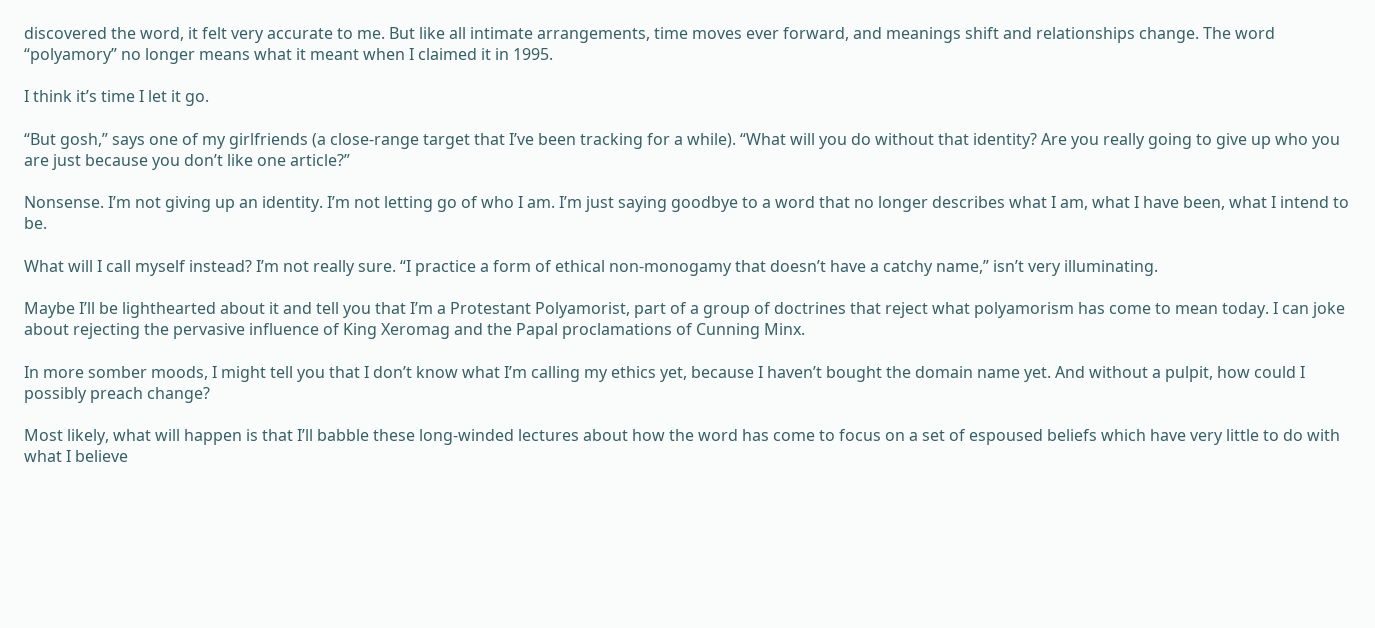discovered the word, it felt very accurate to me. But like all intimate arrangements, time moves ever forward, and meanings shift and relationships change. The word “polyamory” no longer means what it meant when I claimed it in 1995.

I think it’s time I let it go.

“But gosh,” says one of my girlfriends (a close-range target that I’ve been tracking for a while). “What will you do without that identity? Are you really going to give up who you are just because you don’t like one article?”

Nonsense. I’m not giving up an identity. I’m not letting go of who I am. I’m just saying goodbye to a word that no longer describes what I am, what I have been, what I intend to be.

What will I call myself instead? I’m not really sure. “I practice a form of ethical non-monogamy that doesn’t have a catchy name,” isn’t very illuminating.

Maybe I’ll be lighthearted about it and tell you that I’m a Protestant Polyamorist, part of a group of doctrines that reject what polyamorism has come to mean today. I can joke about rejecting the pervasive influence of King Xeromag and the Papal proclamations of Cunning Minx.

In more somber moods, I might tell you that I don’t know what I’m calling my ethics yet, because I haven’t bought the domain name yet. And without a pulpit, how could I possibly preach change?

Most likely, what will happen is that I’ll babble these long-winded lectures about how the word has come to focus on a set of espoused beliefs which have very little to do with what I believe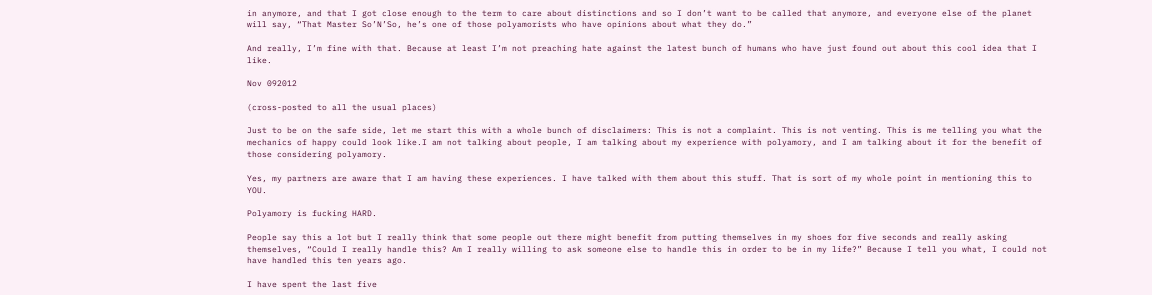in anymore, and that I got close enough to the term to care about distinctions and so I don’t want to be called that anymore, and everyone else of the planet will say, “That Master So’N’So, he’s one of those polyamorists who have opinions about what they do.”

And really, I’m fine with that. Because at least I’m not preaching hate against the latest bunch of humans who have just found out about this cool idea that I like.

Nov 092012

(cross-posted to all the usual places)

Just to be on the safe side, let me start this with a whole bunch of disclaimers: This is not a complaint. This is not venting. This is me telling you what the mechanics of happy could look like.I am not talking about people, I am talking about my experience with polyamory, and I am talking about it for the benefit of those considering polyamory.

Yes, my partners are aware that I am having these experiences. I have talked with them about this stuff. That is sort of my whole point in mentioning this to YOU.

Polyamory is fucking HARD.

People say this a lot but I really think that some people out there might benefit from putting themselves in my shoes for five seconds and really asking themselves, “Could I really handle this? Am I really willing to ask someone else to handle this in order to be in my life?” Because I tell you what, I could not have handled this ten years ago.

I have spent the last five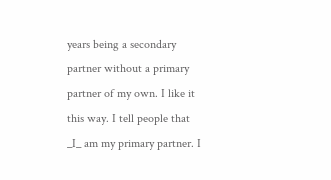years being a secondary partner without a primary partner of my own. I like it this way. I tell people that _I_ am my primary partner. I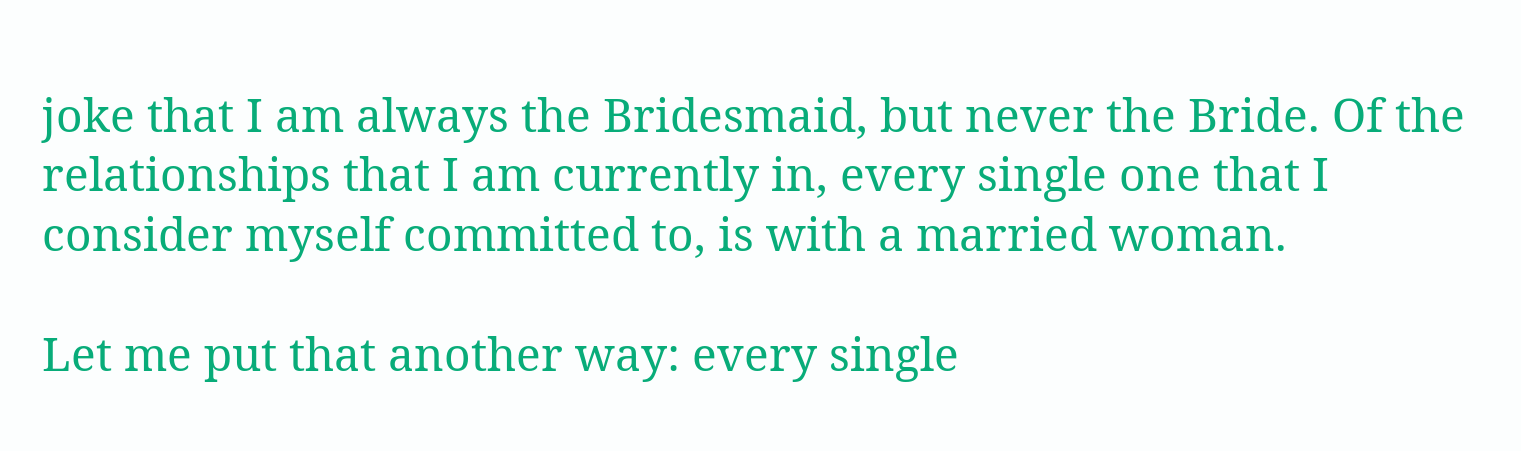joke that I am always the Bridesmaid, but never the Bride. Of the relationships that I am currently in, every single one that I consider myself committed to, is with a married woman.

Let me put that another way: every single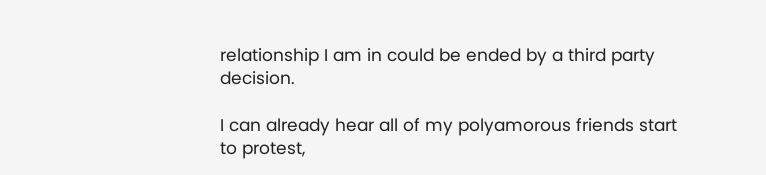relationship I am in could be ended by a third party decision.

I can already hear all of my polyamorous friends start to protest,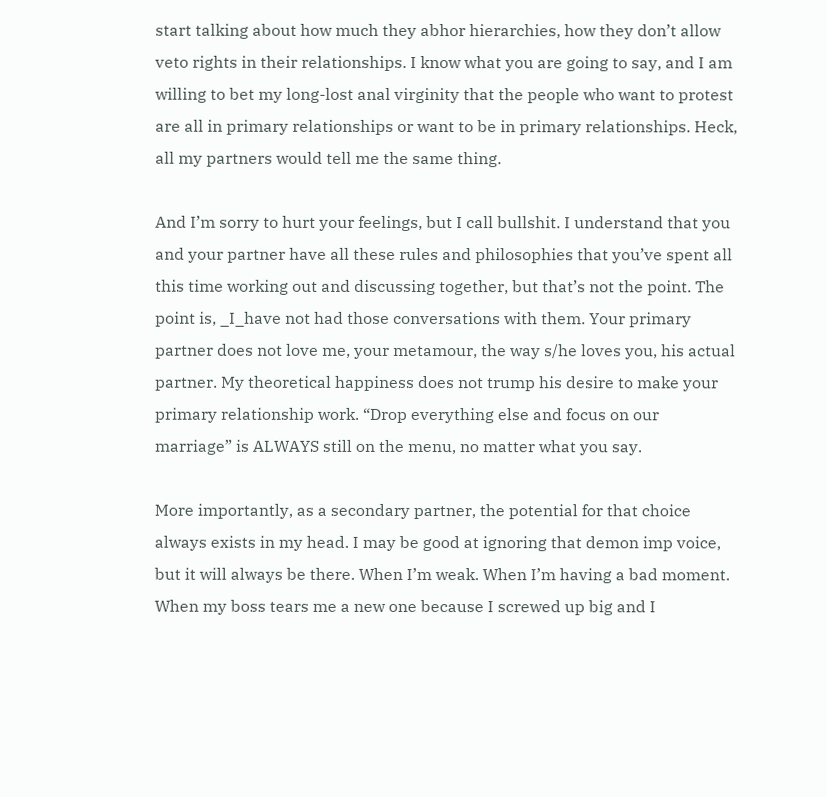start talking about how much they abhor hierarchies, how they don’t allow veto rights in their relationships. I know what you are going to say, and I am willing to bet my long-lost anal virginity that the people who want to protest are all in primary relationships or want to be in primary relationships. Heck, all my partners would tell me the same thing.

And I’m sorry to hurt your feelings, but I call bullshit. I understand that you and your partner have all these rules and philosophies that you’ve spent all this time working out and discussing together, but that’s not the point. The point is, _I_have not had those conversations with them. Your primary partner does not love me, your metamour, the way s/he loves you, his actual partner. My theoretical happiness does not trump his desire to make your primary relationship work. “Drop everything else and focus on our marriage” is ALWAYS still on the menu, no matter what you say.

More importantly, as a secondary partner, the potential for that choice always exists in my head. I may be good at ignoring that demon imp voice, but it will always be there. When I’m weak. When I’m having a bad moment. When my boss tears me a new one because I screwed up big and I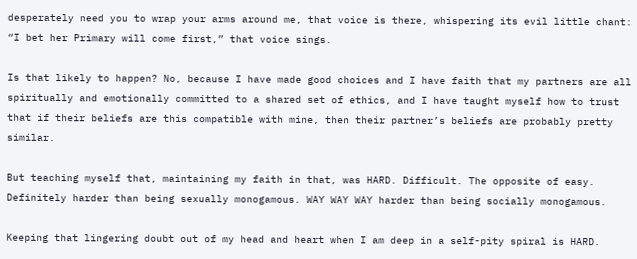desperately need you to wrap your arms around me, that voice is there, whispering its evil little chant: “I bet her Primary will come first,” that voice sings.

Is that likely to happen? No, because I have made good choices and I have faith that my partners are all spiritually and emotionally committed to a shared set of ethics, and I have taught myself how to trust that if their beliefs are this compatible with mine, then their partner’s beliefs are probably pretty similar.

But teaching myself that, maintaining my faith in that, was HARD. Difficult. The opposite of easy. Definitely harder than being sexually monogamous. WAY WAY WAY harder than being socially monogamous.

Keeping that lingering doubt out of my head and heart when I am deep in a self-pity spiral is HARD.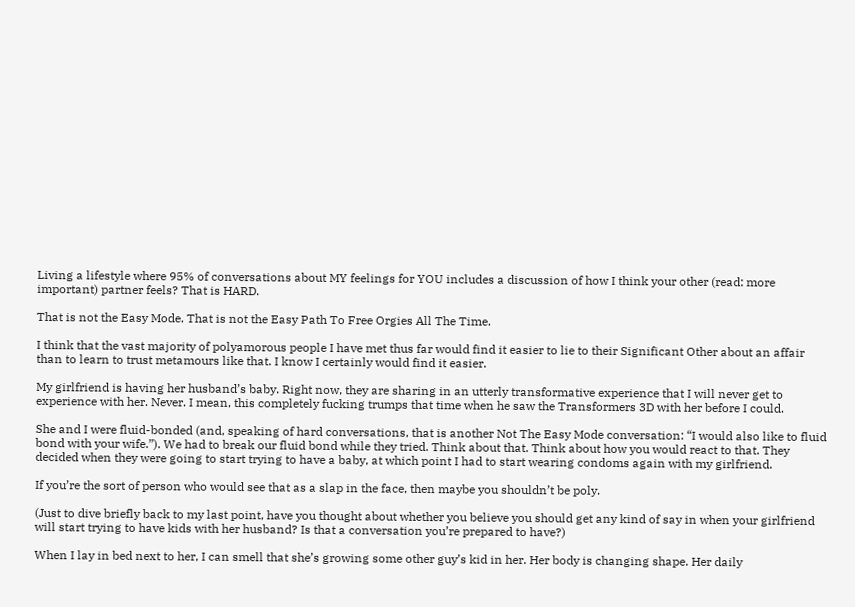Living a lifestyle where 95% of conversations about MY feelings for YOU includes a discussion of how I think your other (read: more important) partner feels? That is HARD.

That is not the Easy Mode. That is not the Easy Path To Free Orgies All The Time.

I think that the vast majority of polyamorous people I have met thus far would find it easier to lie to their Significant Other about an affair than to learn to trust metamours like that. I know I certainly would find it easier.

My girlfriend is having her husband’s baby. Right now, they are sharing in an utterly transformative experience that I will never get to experience with her. Never. I mean, this completely fucking trumps that time when he saw the Transformers 3D with her before I could.

She and I were fluid-bonded (and, speaking of hard conversations, that is another Not The Easy Mode conversation: “I would also like to fluid bond with your wife.”). We had to break our fluid bond while they tried. Think about that. Think about how you would react to that. They decided when they were going to start trying to have a baby, at which point I had to start wearing condoms again with my girlfriend.

If you’re the sort of person who would see that as a slap in the face, then maybe you shouldn’t be poly.

(Just to dive briefly back to my last point, have you thought about whether you believe you should get any kind of say in when your girlfriend will start trying to have kids with her husband? Is that a conversation you’re prepared to have?)

When I lay in bed next to her, I can smell that she’s growing some other guy’s kid in her. Her body is changing shape. Her daily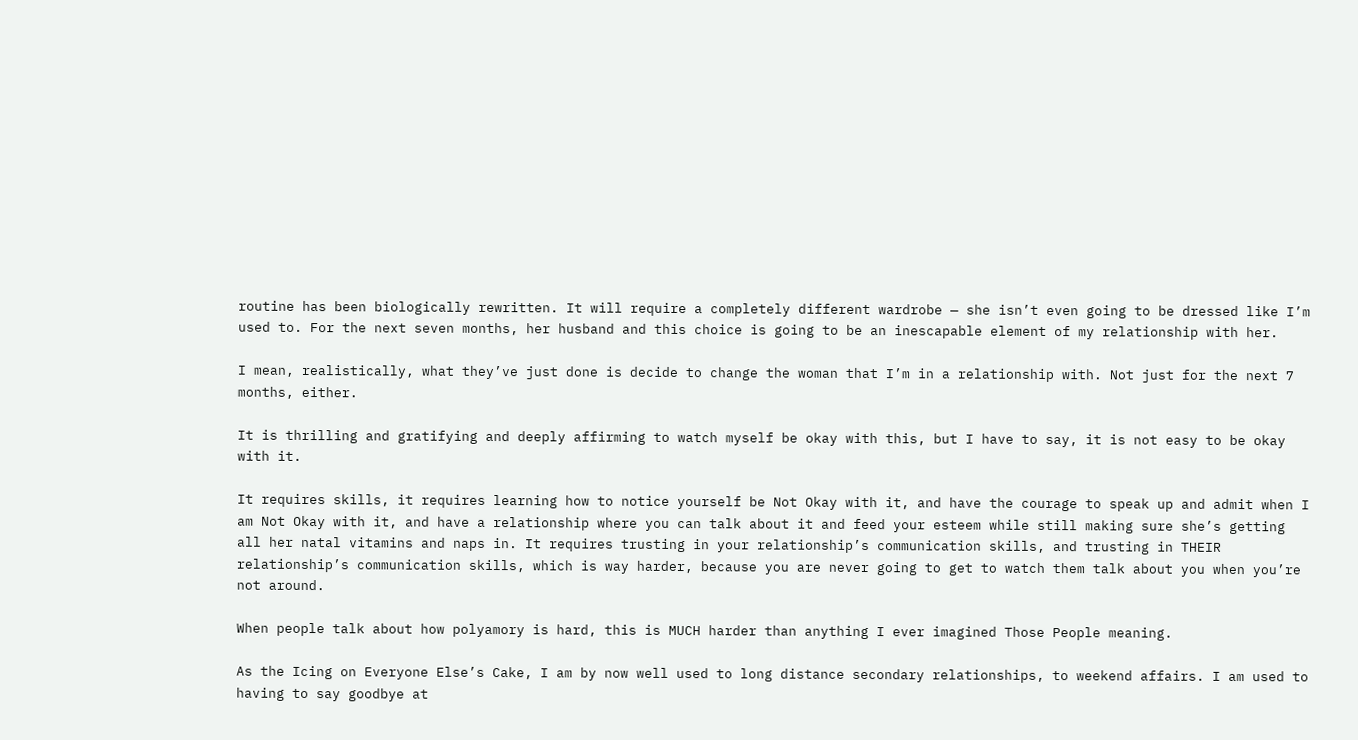routine has been biologically rewritten. It will require a completely different wardrobe — she isn’t even going to be dressed like I’m used to. For the next seven months, her husband and this choice is going to be an inescapable element of my relationship with her.

I mean, realistically, what they’ve just done is decide to change the woman that I’m in a relationship with. Not just for the next 7 months, either.

It is thrilling and gratifying and deeply affirming to watch myself be okay with this, but I have to say, it is not easy to be okay with it.

It requires skills, it requires learning how to notice yourself be Not Okay with it, and have the courage to speak up and admit when I am Not Okay with it, and have a relationship where you can talk about it and feed your esteem while still making sure she’s getting all her natal vitamins and naps in. It requires trusting in your relationship’s communication skills, and trusting in THEIR relationship’s communication skills, which is way harder, because you are never going to get to watch them talk about you when you’re not around.

When people talk about how polyamory is hard, this is MUCH harder than anything I ever imagined Those People meaning.

As the Icing on Everyone Else’s Cake, I am by now well used to long distance secondary relationships, to weekend affairs. I am used to having to say goodbye at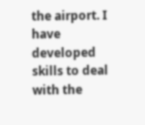the airport. I have developed skills to deal with the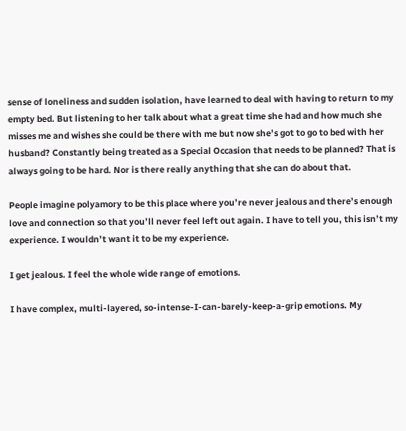sense of loneliness and sudden isolation, have learned to deal with having to return to my empty bed. But listening to her talk about what a great time she had and how much she misses me and wishes she could be there with me but now she’s got to go to bed with her husband? Constantly being treated as a Special Occasion that needs to be planned? That is always going to be hard. Nor is there really anything that she can do about that.

People imagine polyamory to be this place where you’re never jealous and there’s enough love and connection so that you’ll never feel left out again. I have to tell you, this isn’t my experience. I wouldn’t want it to be my experience.

I get jealous. I feel the whole wide range of emotions.

I have complex, multi-layered, so-intense-I-can-barely-keep-a-grip emotions. My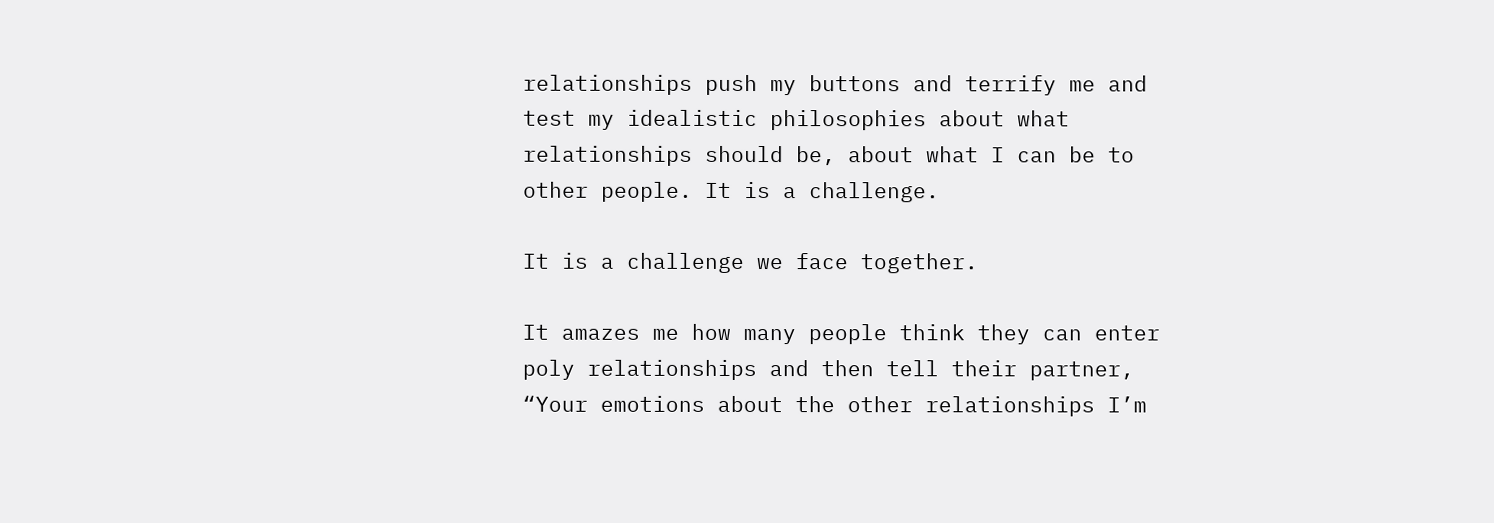relationships push my buttons and terrify me and test my idealistic philosophies about what relationships should be, about what I can be to other people. It is a challenge.

It is a challenge we face together.

It amazes me how many people think they can enter poly relationships and then tell their partner, “Your emotions about the other relationships I’m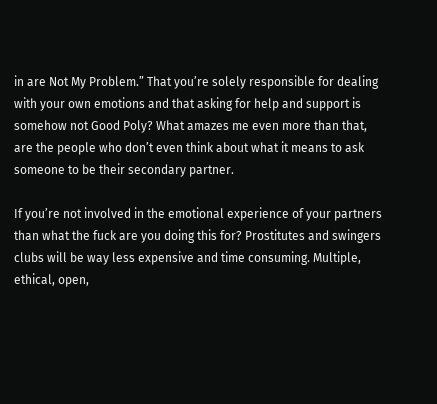in are Not My Problem.” That you’re solely responsible for dealing with your own emotions and that asking for help and support is somehow not Good Poly? What amazes me even more than that, are the people who don’t even think about what it means to ask someone to be their secondary partner.

If you’re not involved in the emotional experience of your partners than what the fuck are you doing this for? Prostitutes and swingers clubs will be way less expensive and time consuming. Multiple, ethical, open,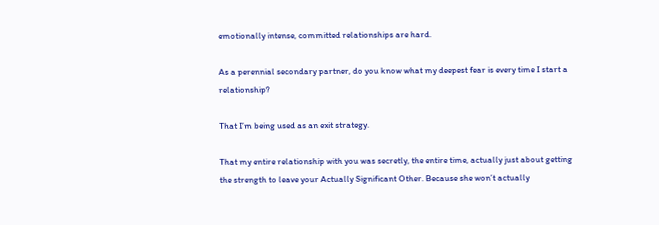emotionally intense, committed relationships are hard.

As a perennial secondary partner, do you know what my deepest fear is every time I start a relationship?

That I’m being used as an exit strategy.

That my entire relationship with you was secretly, the entire time, actually just about getting the strength to leave your Actually Significant Other. Because she won’t actually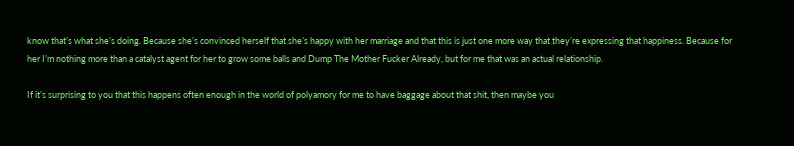know that’s what she’s doing. Because she’s convinced herself that she’s happy with her marriage and that this is just one more way that they’re expressing that happiness. Because for her I’m nothing more than a catalyst agent for her to grow some balls and Dump The Mother Fucker Already, but for me that was an actual relationship.

If it’s surprising to you that this happens often enough in the world of polyamory for me to have baggage about that shit, then maybe you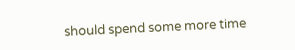should spend some more time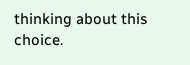thinking about this choice.